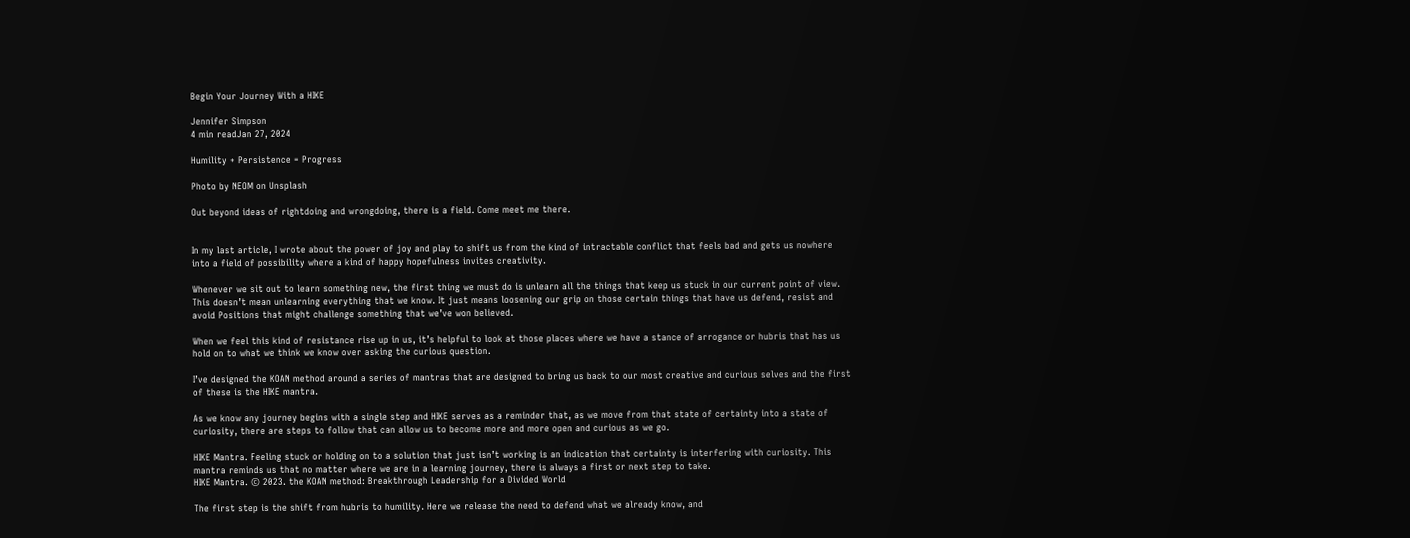Begin Your Journey With a HIKE

Jennifer Simpson
4 min readJan 27, 2024

Humility + Persistence = Progress

Photo by NEOM on Unsplash

Out beyond ideas of rightdoing and wrongdoing, there is a field. Come meet me there.


In my last article, I wrote about the power of joy and play to shift us from the kind of intractable conflict that feels bad and gets us nowhere into a field of possibility where a kind of happy hopefulness invites creativity.

Whenever we sit out to learn something new, the first thing we must do is unlearn all the things that keep us stuck in our current point of view. This doesn’t mean unlearning everything that we know. It just means loosening our grip on those certain things that have us defend, resist and avoid Positions that might challenge something that we’ve won believed.

When we feel this kind of resistance rise up in us, it’s helpful to look at those places where we have a stance of arrogance or hubris that has us hold on to what we think we know over asking the curious question.

I’ve designed the KOAN method around a series of mantras that are designed to bring us back to our most creative and curious selves and the first of these is the HIKE mantra.

As we know any journey begins with a single step and HIKE serves as a reminder that, as we move from that state of certainty into a state of curiosity, there are steps to follow that can allow us to become more and more open and curious as we go.

HIKE Mantra. Feeling stuck or holding on to a solution that just isn’t working is an indication that certainty is interfering with curiosity. This mantra reminds us that no matter where we are in a learning journey, there is always a first or next step to take.
HIKE Mantra. © 2023. the KOAN method: Breakthrough Leadership for a Divided World

The first step is the shift from hubris to humility. Here we release the need to defend what we already know, and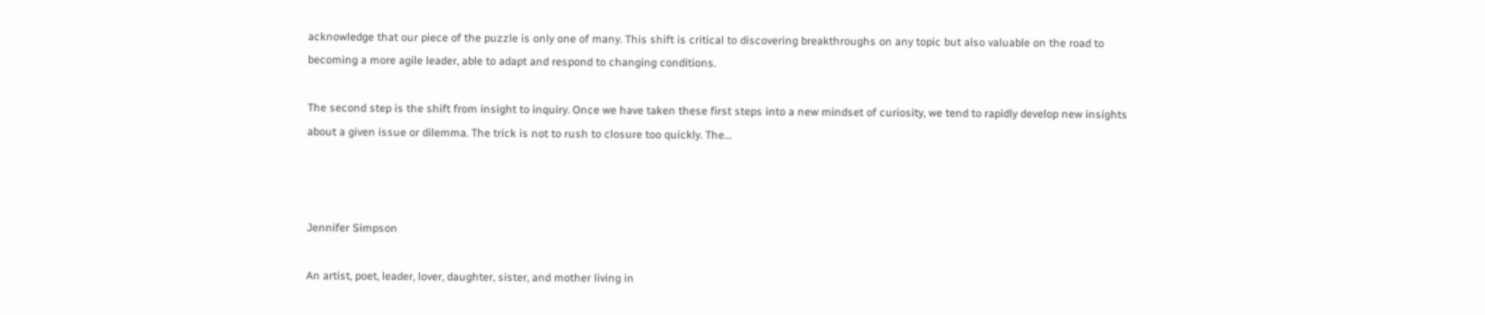acknowledge that our piece of the puzzle is only one of many. This shift is critical to discovering breakthroughs on any topic but also valuable on the road to becoming a more agile leader, able to adapt and respond to changing conditions.

The second step is the shift from insight to inquiry. Once we have taken these first steps into a new mindset of curiosity, we tend to rapidly develop new insights about a given issue or dilemma. The trick is not to rush to closure too quickly. The…



Jennifer Simpson

An artist, poet, leader, lover, daughter, sister, and mother living in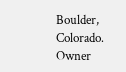Boulder, Colorado. Owner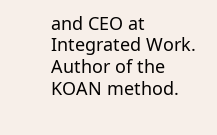and CEO at Integrated Work. Author of the KOAN method.